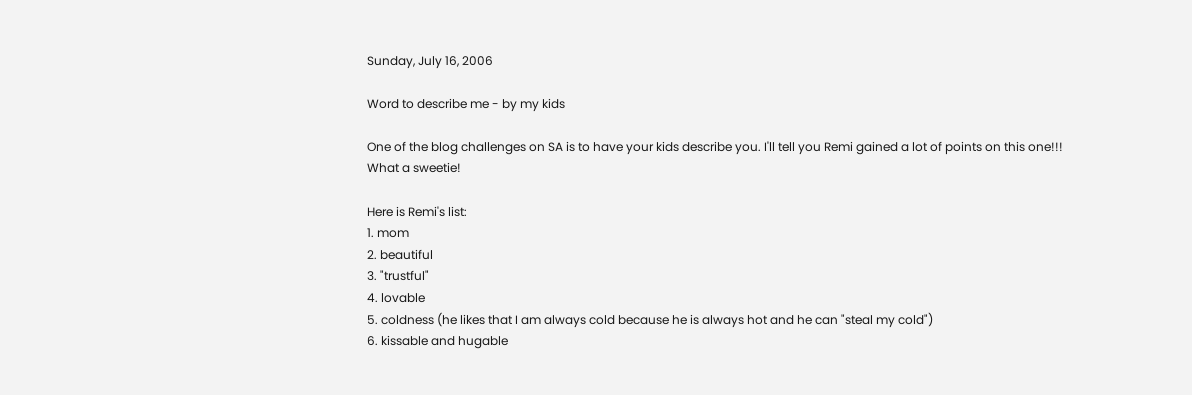Sunday, July 16, 2006

Word to describe me - by my kids

One of the blog challenges on SA is to have your kids describe you. I'll tell you Remi gained a lot of points on this one!!! What a sweetie!

Here is Remi's list:
1. mom
2. beautiful
3. "trustful"
4. lovable
5. coldness (he likes that I am always cold because he is always hot and he can "steal my cold")
6. kissable and hugable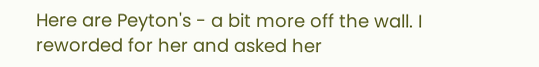Here are Peyton's - a bit more off the wall. I reworded for her and asked her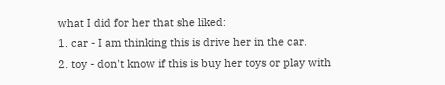what I did for her that she liked:
1. car - I am thinking this is drive her in the car.
2. toy - don't know if this is buy her toys or play with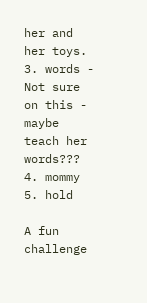her and her toys.
3. words - Not sure on this - maybe teach her words???
4. mommy
5. hold

A fun challenge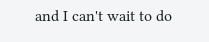and I can't wait to do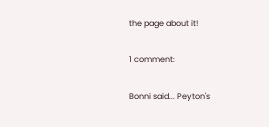the page about it!

1 comment:

Bonni said... Peyton's